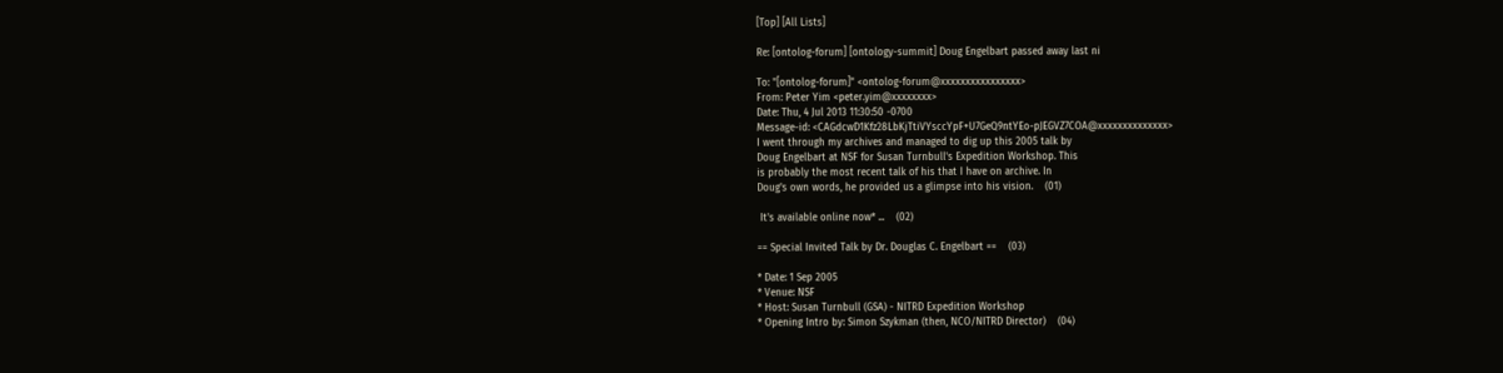[Top] [All Lists]

Re: [ontolog-forum] [ontology-summit] Doug Engelbart passed away last ni

To: "[ontolog-forum]" <ontolog-forum@xxxxxxxxxxxxxxxx>
From: Peter Yim <peter.yim@xxxxxxxx>
Date: Thu, 4 Jul 2013 11:30:50 -0700
Message-id: <CAGdcwD1Kfz28LbKjTtiVYsccYpF+U7GeQ9ntYEo-pJEGVZ7COA@xxxxxxxxxxxxxx>
I went through my archives and managed to dig up this 2005 talk by
Doug Engelbart at NSF for Susan Turnbull's Expedition Workshop. This
is probably the most recent talk of his that I have on archive. In
Doug's own words, he provided us a glimpse into his vision.    (01)

 It's available online now* ...    (02)

== Special Invited Talk by Dr. Douglas C. Engelbart ==    (03)

* Date: 1 Sep 2005
* Venue: NSF
* Host: Susan Turnbull (GSA) - NITRD Expedition Workshop
* Opening Intro by: Simon Szykman (then, NCO/NITRD Director)    (04)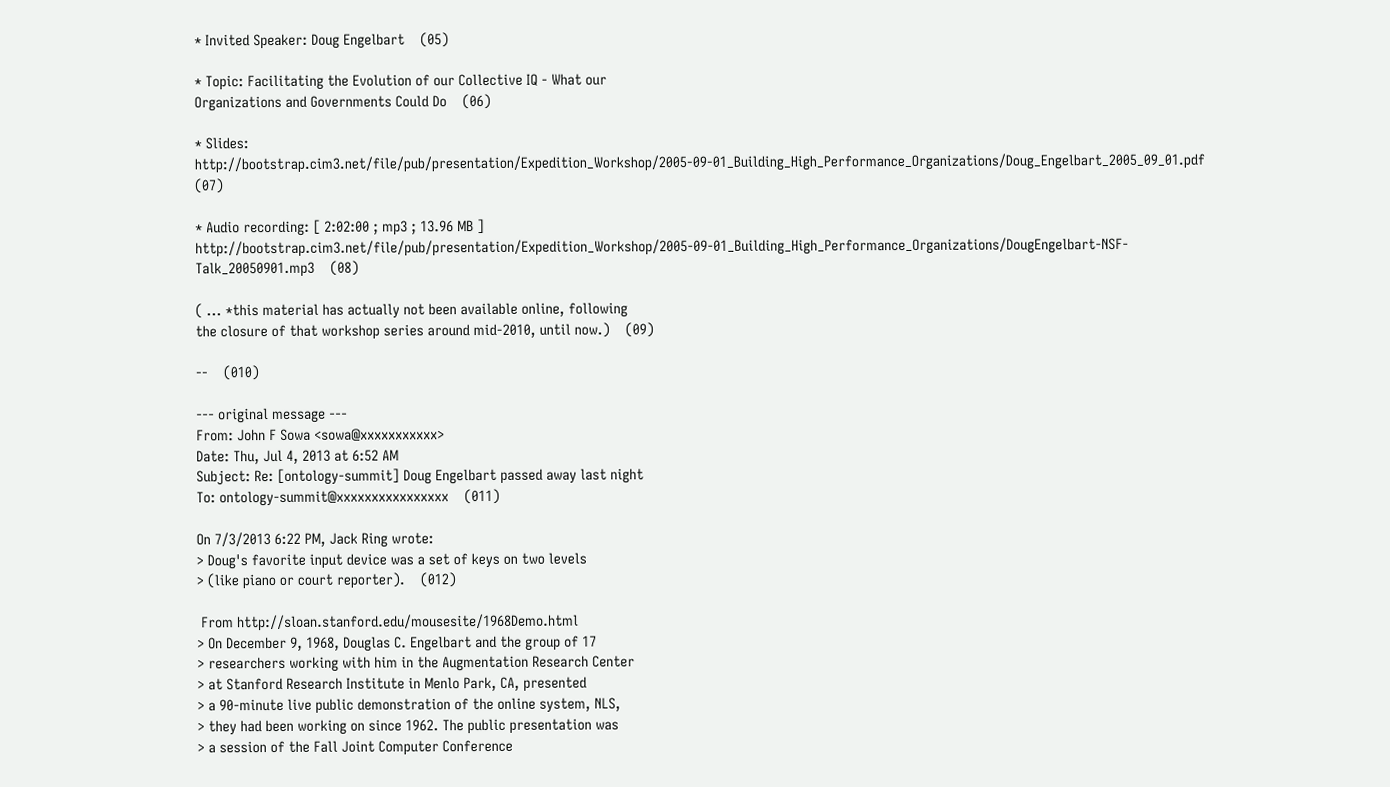* Invited Speaker: Doug Engelbart    (05)

* Topic: Facilitating the Evolution of our Collective IQ - What our
Organizations and Governments Could Do    (06)

* Slides:
http://bootstrap.cim3.net/file/pub/presentation/Expedition_Workshop/2005-09-01_Building_High_Performance_Organizations/Doug_Engelbart_2005_09_01.pdf    (07)

* Audio recording: [ 2:02:00 ; mp3 ; 13.96 MB ]
http://bootstrap.cim3.net/file/pub/presentation/Expedition_Workshop/2005-09-01_Building_High_Performance_Organizations/DougEngelbart-NSF-Talk_20050901.mp3    (08)

( ... *this material has actually not been available online, following
the closure of that workshop series around mid-2010, until now.)    (09)

--    (010)

--- original message ---
From: John F Sowa <sowa@xxxxxxxxxxx>
Date: Thu, Jul 4, 2013 at 6:52 AM
Subject: Re: [ontology-summit] Doug Engelbart passed away last night
To: ontology-summit@xxxxxxxxxxxxxxxx    (011)

On 7/3/2013 6:22 PM, Jack Ring wrote:
> Doug's favorite input device was a set of keys on two levels
> (like piano or court reporter).    (012)

 From http://sloan.stanford.edu/mousesite/1968Demo.html
> On December 9, 1968, Douglas C. Engelbart and the group of 17
> researchers working with him in the Augmentation Research Center
> at Stanford Research Institute in Menlo Park, CA, presented
> a 90-minute live public demonstration of the online system, NLS,
> they had been working on since 1962. The public presentation was
> a session of the Fall Joint Computer Conference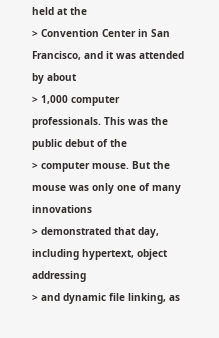held at the
> Convention Center in San Francisco, and it was attended by about
> 1,000 computer professionals. This was the public debut of the
> computer mouse. But the mouse was only one of many innovations
> demonstrated that day, including hypertext, object addressing
> and dynamic file linking, as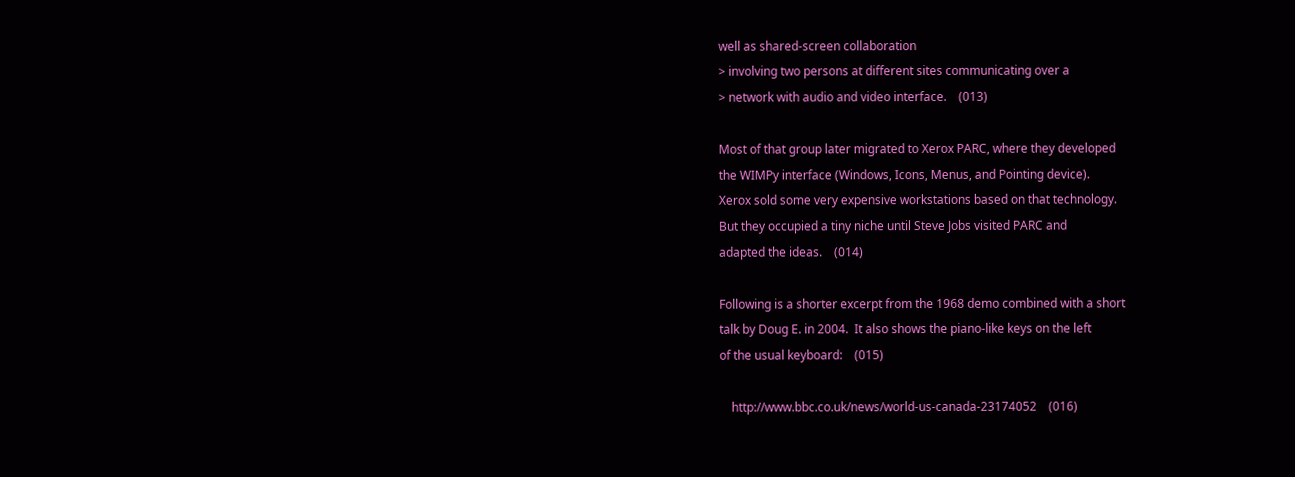well as shared-screen collaboration
> involving two persons at different sites communicating over a
> network with audio and video interface.    (013)

Most of that group later migrated to Xerox PARC, where they developed
the WIMPy interface (Windows, Icons, Menus, and Pointing device).
Xerox sold some very expensive workstations based on that technology.
But they occupied a tiny niche until Steve Jobs visited PARC and
adapted the ideas.    (014)

Following is a shorter excerpt from the 1968 demo combined with a short
talk by Doug E. in 2004.  It also shows the piano-like keys on the left
of the usual keyboard:    (015)

    http://www.bbc.co.uk/news/world-us-canada-23174052    (016)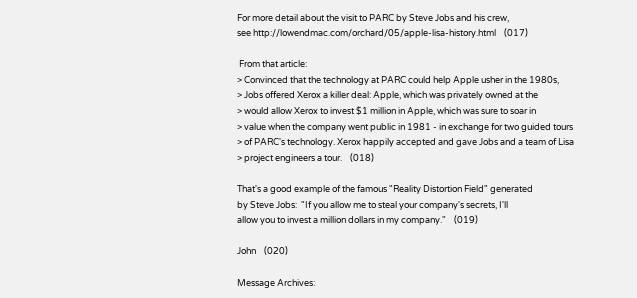For more detail about the visit to PARC by Steve Jobs and his crew,
see http://lowendmac.com/orchard/05/apple-lisa-history.html    (017)

 From that article:
> Convinced that the technology at PARC could help Apple usher in the 1980s,
> Jobs offered Xerox a killer deal: Apple, which was privately owned at the
> would allow Xerox to invest $1 million in Apple, which was sure to soar in
> value when the company went public in 1981 - in exchange for two guided tours
> of PARC's technology. Xerox happily accepted and gave Jobs and a team of Lisa
> project engineers a tour.    (018)

That's a good example of the famous "Reality Distortion Field" generated
by Steve Jobs:  "If you allow me to steal your company's secrets, I'll
allow you to invest a million dollars in my company."    (019)

John    (020)

Message Archives: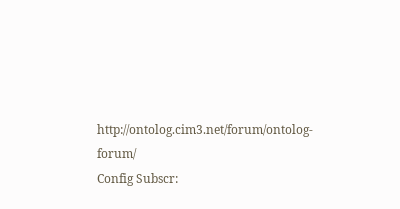http://ontolog.cim3.net/forum/ontolog-forum/
Config Subscr: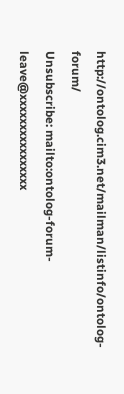http://ontolog.cim3.net/mailman/listinfo/ontolog-forum/
Unsubscribe: mailto:ontolog-forum-leave@xxxxxxxxxxxxxxxx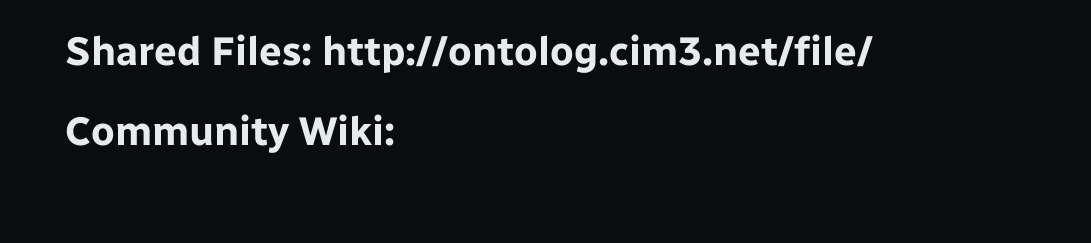Shared Files: http://ontolog.cim3.net/file/
Community Wiki: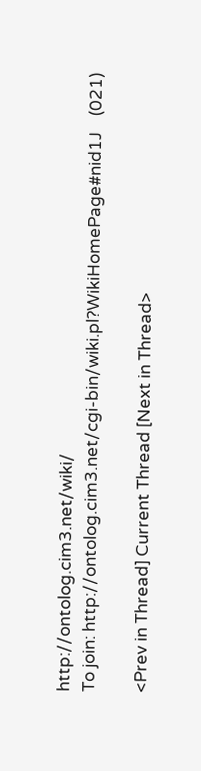http://ontolog.cim3.net/wiki/
To join: http://ontolog.cim3.net/cgi-bin/wiki.pl?WikiHomePage#nid1J    (021)

<Prev in Thread] Current Thread [Next in Thread>